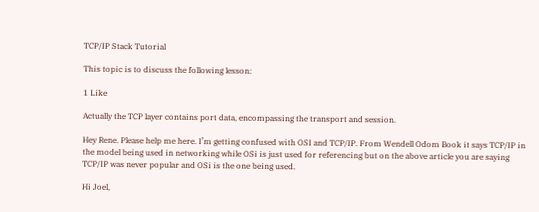TCP/IP Stack Tutorial

This topic is to discuss the following lesson:

1 Like

Actually the TCP layer contains port data, encompassing the transport and session.

Hey Rene. Please help me here. I’m getting confused with OSI and TCP/IP. From Wendell Odom Book it says TCP/IP in the model being used in networking while OSi is just used for referencing but on the above article you are saying TCP/IP was never popular and OSi is the one being used.

Hi Joel,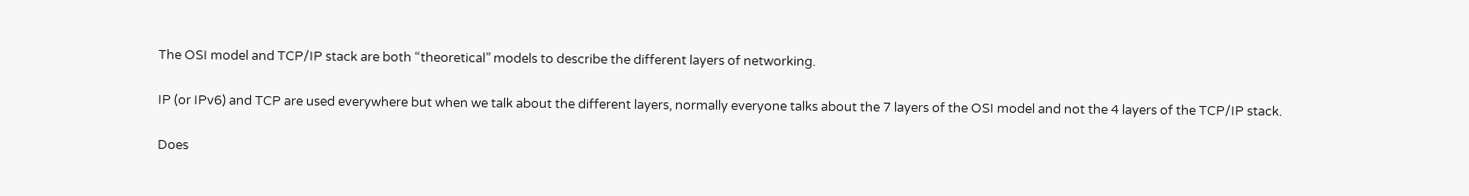The OSI model and TCP/IP stack are both “theoretical” models to describe the different layers of networking.

IP (or IPv6) and TCP are used everywhere but when we talk about the different layers, normally everyone talks about the 7 layers of the OSI model and not the 4 layers of the TCP/IP stack.

Does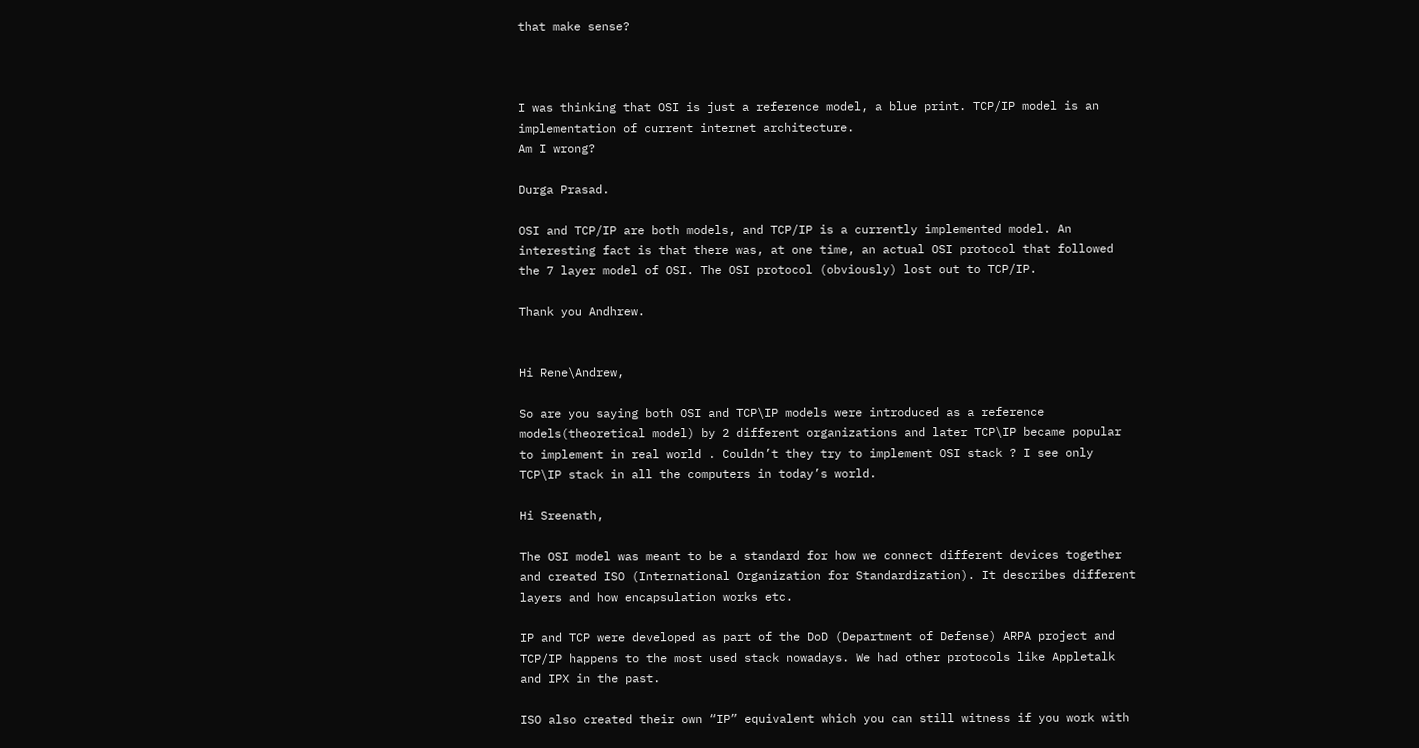that make sense?



I was thinking that OSI is just a reference model, a blue print. TCP/IP model is an implementation of current internet architecture.
Am I wrong?

Durga Prasad.

OSI and TCP/IP are both models, and TCP/IP is a currently implemented model. An interesting fact is that there was, at one time, an actual OSI protocol that followed the 7 layer model of OSI. The OSI protocol (obviously) lost out to TCP/IP.

Thank you Andhrew.


Hi Rene\Andrew,

So are you saying both OSI and TCP\IP models were introduced as a reference models(theoretical model) by 2 different organizations and later TCP\IP became popular to implement in real world . Couldn’t they try to implement OSI stack ? I see only TCP\IP stack in all the computers in today’s world.

Hi Sreenath,

The OSI model was meant to be a standard for how we connect different devices together and created ISO (International Organization for Standardization). It describes different layers and how encapsulation works etc.

IP and TCP were developed as part of the DoD (Department of Defense) ARPA project and TCP/IP happens to the most used stack nowadays. We had other protocols like Appletalk and IPX in the past.

ISO also created their own “IP” equivalent which you can still witness if you work with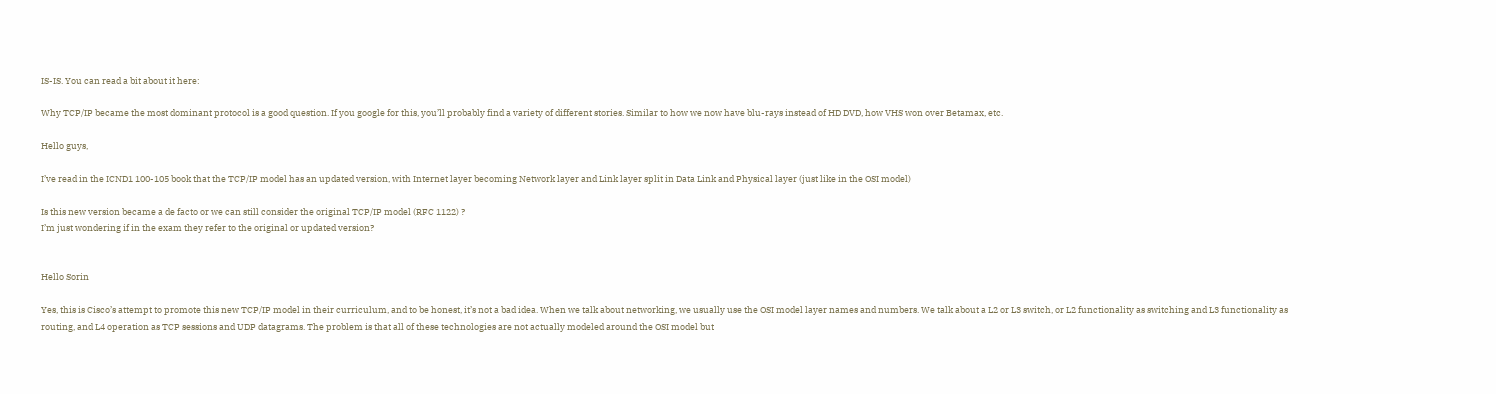IS-IS. You can read a bit about it here:

Why TCP/IP became the most dominant protocol is a good question. If you google for this, you’ll probably find a variety of different stories. Similar to how we now have blu-rays instead of HD DVD, how VHS won over Betamax, etc.

Hello guys,

I’ve read in the ICND1 100-105 book that the TCP/IP model has an updated version, with Internet layer becoming Network layer and Link layer split in Data Link and Physical layer (just like in the OSI model)

Is this new version became a de facto or we can still consider the original TCP/IP model (RFC 1122) ?
I’m just wondering if in the exam they refer to the original or updated version?


Hello Sorin

Yes, this is Cisco’s attempt to promote this new TCP/IP model in their curriculum, and to be honest, it’s not a bad idea. When we talk about networking, we usually use the OSI model layer names and numbers. We talk about a L2 or L3 switch, or L2 functionality as switching and L3 functionality as routing, and L4 operation as TCP sessions and UDP datagrams. The problem is that all of these technologies are not actually modeled around the OSI model but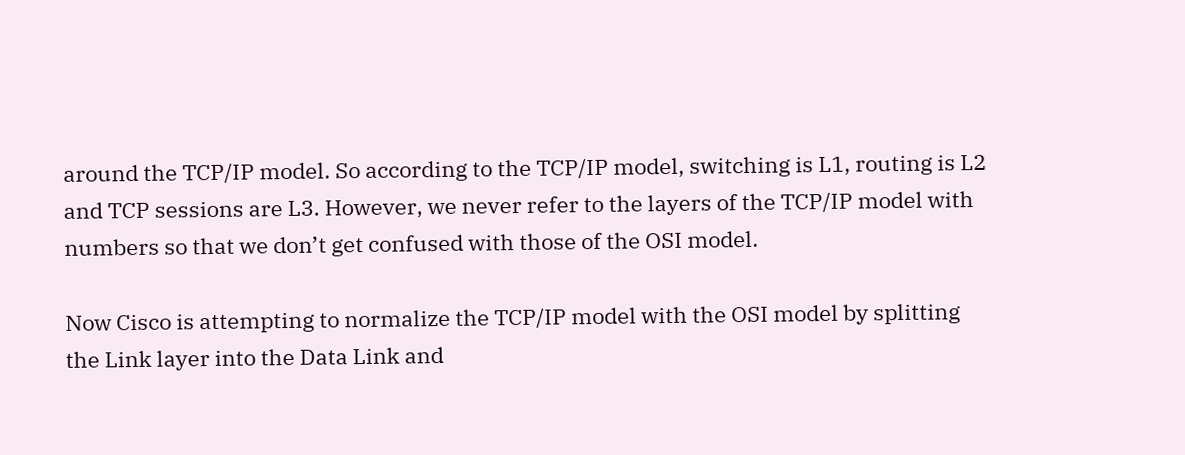around the TCP/IP model. So according to the TCP/IP model, switching is L1, routing is L2 and TCP sessions are L3. However, we never refer to the layers of the TCP/IP model with numbers so that we don’t get confused with those of the OSI model.

Now Cisco is attempting to normalize the TCP/IP model with the OSI model by splitting the Link layer into the Data Link and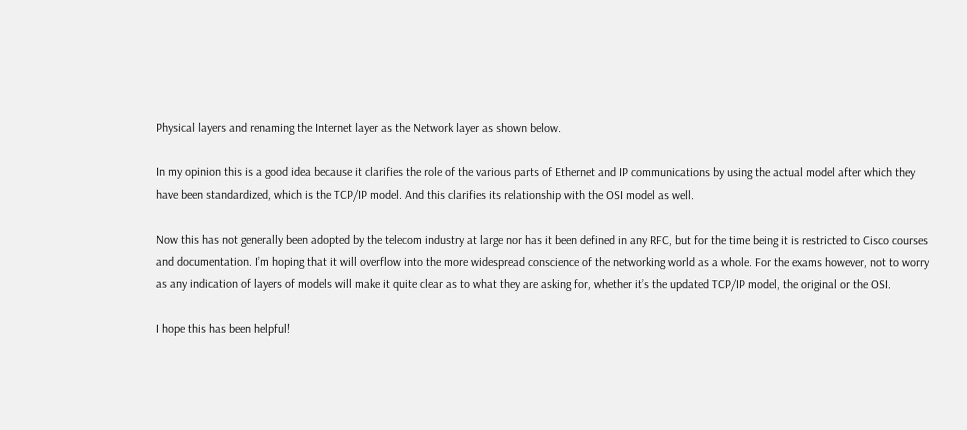Physical layers and renaming the Internet layer as the Network layer as shown below.

In my opinion this is a good idea because it clarifies the role of the various parts of Ethernet and IP communications by using the actual model after which they have been standardized, which is the TCP/IP model. And this clarifies its relationship with the OSI model as well.

Now this has not generally been adopted by the telecom industry at large nor has it been defined in any RFC, but for the time being it is restricted to Cisco courses and documentation. I’m hoping that it will overflow into the more widespread conscience of the networking world as a whole. For the exams however, not to worry as any indication of layers of models will make it quite clear as to what they are asking for, whether it’s the updated TCP/IP model, the original or the OSI.

I hope this has been helpful!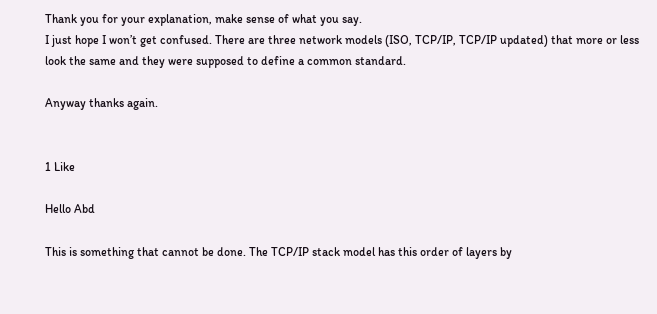Thank you for your explanation, make sense of what you say.
I just hope I won’t get confused. There are three network models (ISO, TCP/IP, TCP/IP updated) that more or less look the same and they were supposed to define a common standard.

Anyway thanks again.


1 Like

Hello Abd

This is something that cannot be done. The TCP/IP stack model has this order of layers by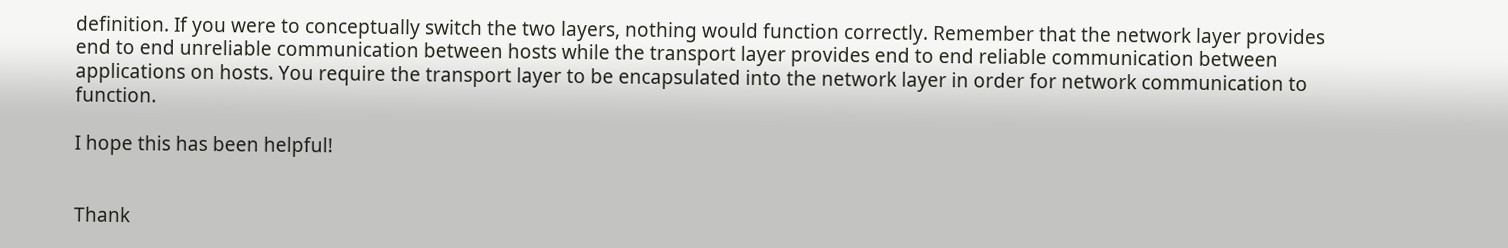definition. If you were to conceptually switch the two layers, nothing would function correctly. Remember that the network layer provides end to end unreliable communication between hosts while the transport layer provides end to end reliable communication between applications on hosts. You require the transport layer to be encapsulated into the network layer in order for network communication to function.

I hope this has been helpful!


Thank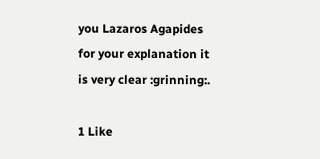you Lazaros Agapides for your explanation it is very clear :grinning:.

1 Like